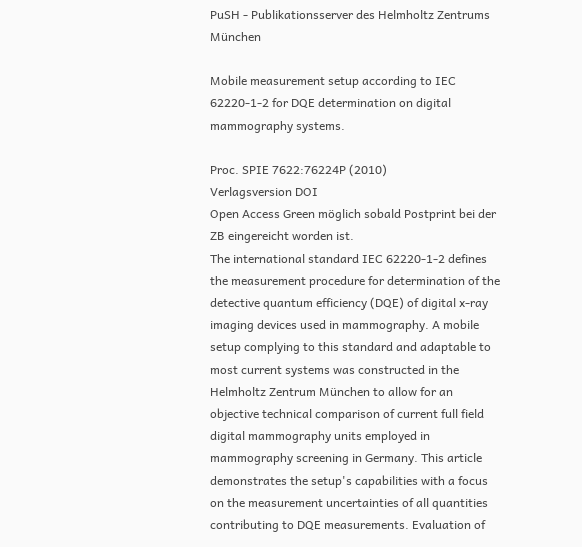PuSH - Publikationsserver des Helmholtz Zentrums München

Mobile measurement setup according to IEC 62220-1-2 for DQE determination on digital mammography systems.

Proc. SPIE 7622:76224P (2010)
Verlagsversion DOI
Open Access Green möglich sobald Postprint bei der ZB eingereicht worden ist.
The international standard IEC 62220-1-2 defines the measurement procedure for determination of the detective quantum efficiency (DQE) of digital x-ray imaging devices used in mammography. A mobile setup complying to this standard and adaptable to most current systems was constructed in the Helmholtz Zentrum München to allow for an objective technical comparison of current full field digital mammography units employed in mammography screening in Germany. This article demonstrates the setup's capabilities with a focus on the measurement uncertainties of all quantities contributing to DQE measurements. Evaluation of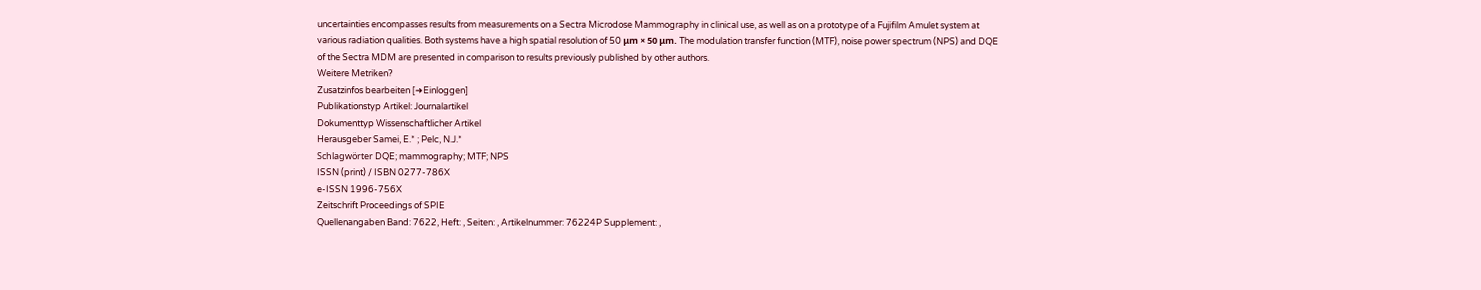uncertainties encompasses results from measurements on a Sectra Microdose Mammography in clinical use, as well as on a prototype of a Fujifilm Amulet system at various radiation qualities. Both systems have a high spatial resolution of 50 μm × 50 μm. The modulation transfer function (MTF), noise power spectrum (NPS) and DQE of the Sectra MDM are presented in comparison to results previously published by other authors.
Weitere Metriken?
Zusatzinfos bearbeiten [➜Einloggen]
Publikationstyp Artikel: Journalartikel
Dokumenttyp Wissenschaftlicher Artikel
Herausgeber Samei, E.* ; Pelc, N.J.*
Schlagwörter DQE; mammography; MTF; NPS
ISSN (print) / ISBN 0277-786X
e-ISSN 1996-756X
Zeitschrift Proceedings of SPIE
Quellenangaben Band: 7622, Heft: , Seiten: , Artikelnummer: 76224P Supplement: ,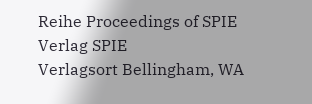Reihe Proceedings of SPIE
Verlag SPIE
Verlagsort Bellingham, WA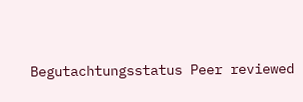Begutachtungsstatus Peer reviewed